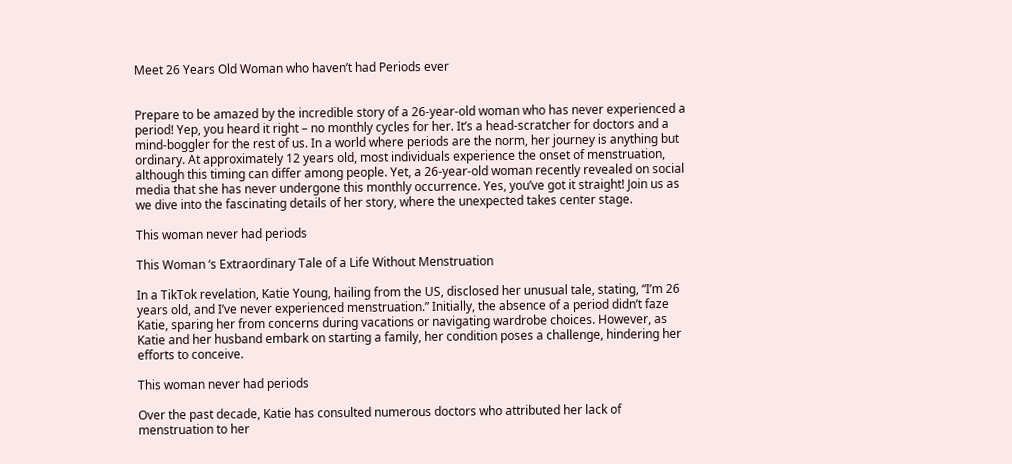Meet 26 Years Old Woman who haven’t had Periods ever


Prepare to be amazed by the incredible story of a 26-year-old woman who has never experienced a period! Yep, you heard it right – no monthly cycles for her. It’s a head-scratcher for doctors and a mind-boggler for the rest of us. In a world where periods are the norm, her journey is anything but ordinary. At approximately 12 years old, most individuals experience the onset of menstruation, although this timing can differ among people. Yet, a 26-year-old woman recently revealed on social media that she has never undergone this monthly occurrence. Yes, you’ve got it straight! Join us as we dive into the fascinating details of her story, where the unexpected takes center stage.

This woman never had periods

This Woman ‘s Extraordinary Tale of a Life Without Menstruation

In a TikTok revelation, Katie Young, hailing from the US, disclosed her unusual tale, stating, “I’m 26 years old, and I’ve never experienced menstruation.” Initially, the absence of a period didn’t faze Katie, sparing her from concerns during vacations or navigating wardrobe choices. However, as Katie and her husband embark on starting a family, her condition poses a challenge, hindering her efforts to conceive.

This woman never had periods

Over the past decade, Katie has consulted numerous doctors who attributed her lack of menstruation to her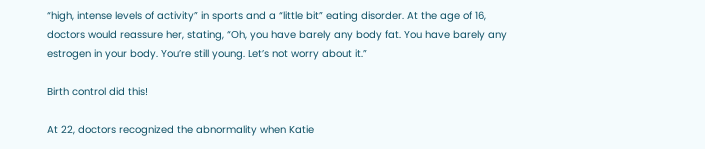“high, intense levels of activity” in sports and a “little bit” eating disorder. At the age of 16, doctors would reassure her, stating, “Oh, you have barely any body fat. You have barely any estrogen in your body. You’re still young. Let’s not worry about it.”

Birth control did this!

At 22, doctors recognized the abnormality when Katie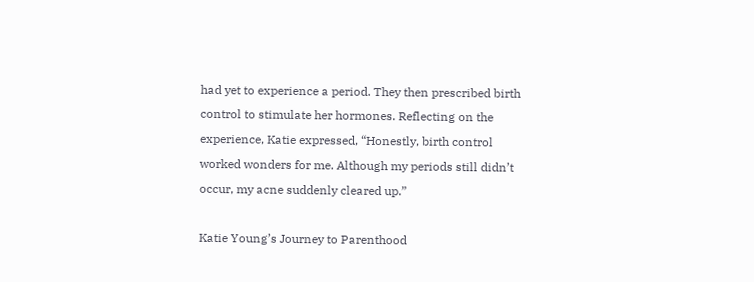had yet to experience a period. They then prescribed birth control to stimulate her hormones. Reflecting on the experience, Katie expressed, “Honestly, birth control worked wonders for me. Although my periods still didn’t occur, my acne suddenly cleared up.”

Katie Young’s Journey to Parenthood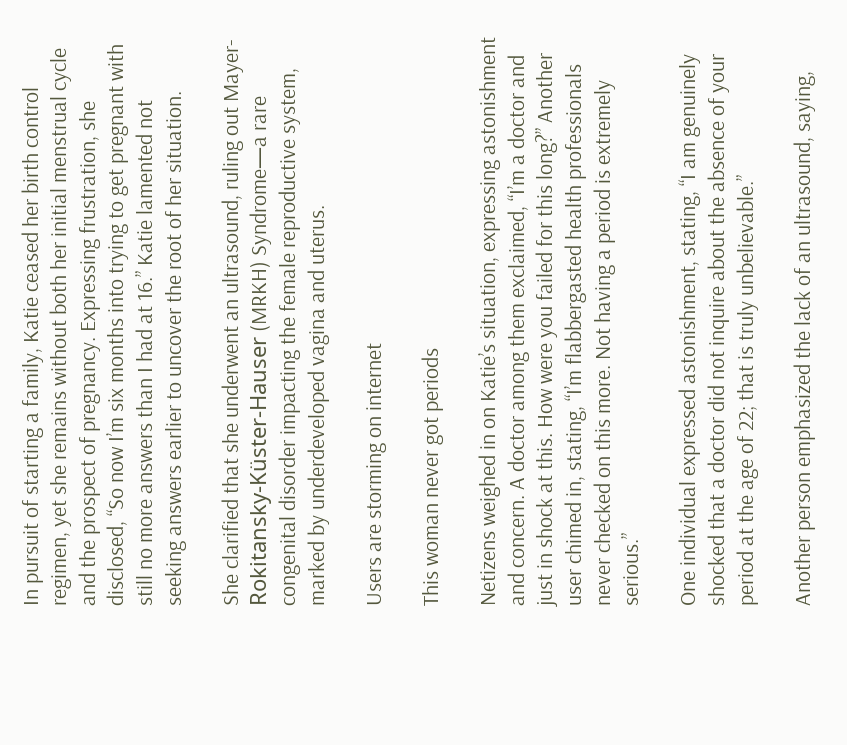In pursuit of starting a family, Katie ceased her birth control regimen, yet she remains without both her initial menstrual cycle and the prospect of pregnancy. Expressing frustration, she disclosed, “So now I’m six months into trying to get pregnant with still no more answers than I had at 16.” Katie lamented not seeking answers earlier to uncover the root of her situation.

She clarified that she underwent an ultrasound, ruling out Mayer-Rokitansky-Küster-Hauser (MRKH) Syndrome—a rare congenital disorder impacting the female reproductive system, marked by underdeveloped vagina and uterus.

Users are storming on internet

This woman never got periods

Netizens weighed in on Katie’s situation, expressing astonishment and concern. A doctor among them exclaimed, “I’m a doctor and just in shock at this. How were you failed for this long?” Another user chimed in, stating, “I’m flabbergasted health professionals never checked on this more. Not having a period is extremely serious.”

One individual expressed astonishment, stating, “I am genuinely shocked that a doctor did not inquire about the absence of your period at the age of 22; that is truly unbelievable.”

Another person emphasized the lack of an ultrasound, saying,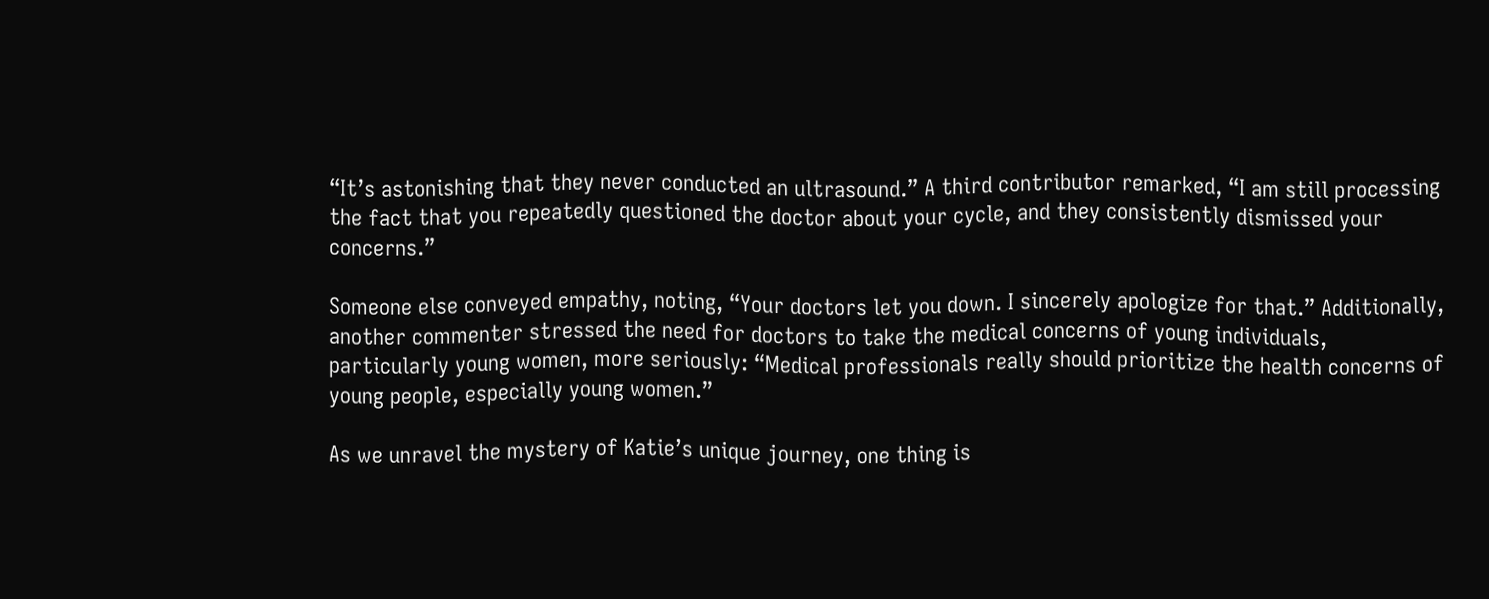“It’s astonishing that they never conducted an ultrasound.” A third contributor remarked, “I am still processing the fact that you repeatedly questioned the doctor about your cycle, and they consistently dismissed your concerns.”

Someone else conveyed empathy, noting, “Your doctors let you down. I sincerely apologize for that.” Additionally, another commenter stressed the need for doctors to take the medical concerns of young individuals, particularly young women, more seriously: “Medical professionals really should prioritize the health concerns of young people, especially young women.”

As we unravel the mystery of Katie’s unique journey, one thing is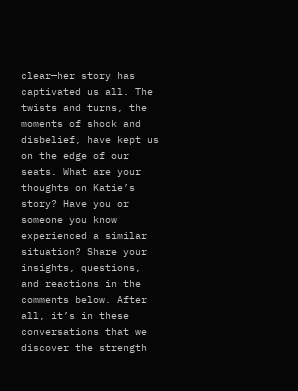clear—her story has captivated us all. The twists and turns, the moments of shock and disbelief, have kept us on the edge of our seats. What are your thoughts on Katie’s story? Have you or someone you know experienced a similar situation? Share your insights, questions, and reactions in the comments below. After all, it’s in these conversations that we discover the strength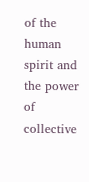of the human spirit and the power of collective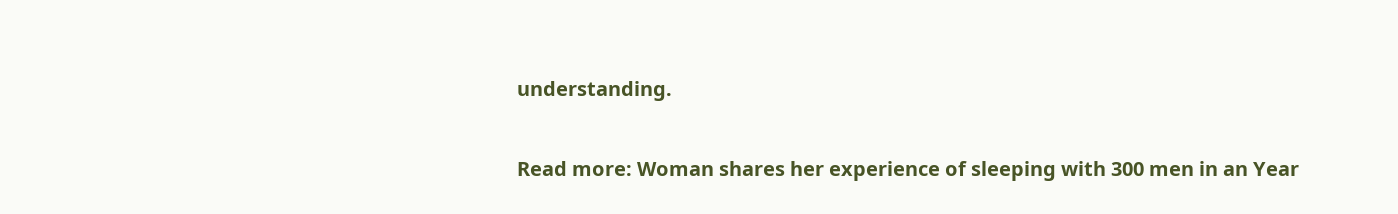understanding.

Read more: Woman shares her experience of sleeping with 300 men in an Year